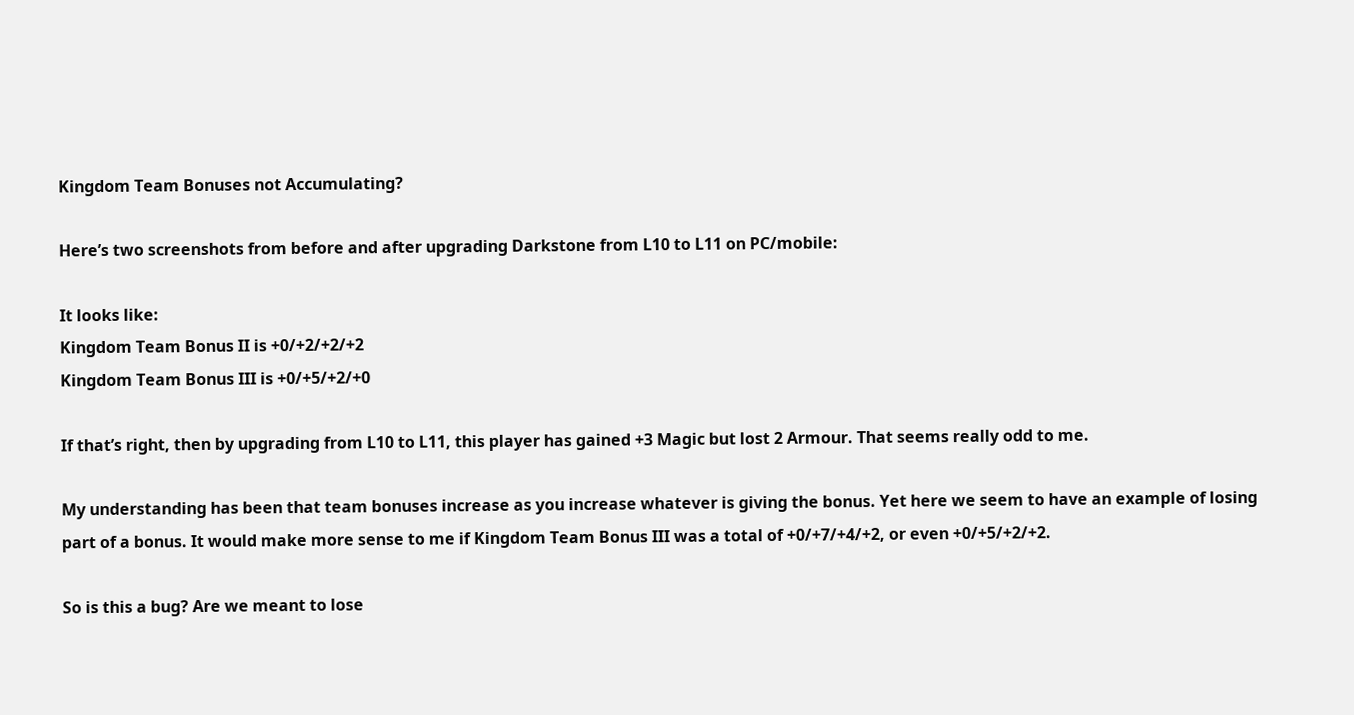Kingdom Team Bonuses not Accumulating?

Here’s two screenshots from before and after upgrading Darkstone from L10 to L11 on PC/mobile:

It looks like:
Kingdom Team Bonus II is +0/+2/+2/+2
Kingdom Team Bonus III is +0/+5/+2/+0

If that’s right, then by upgrading from L10 to L11, this player has gained +3 Magic but lost 2 Armour. That seems really odd to me.

My understanding has been that team bonuses increase as you increase whatever is giving the bonus. Yet here we seem to have an example of losing part of a bonus. It would make more sense to me if Kingdom Team Bonus III was a total of +0/+7/+4/+2, or even +0/+5/+2/+2.

So is this a bug? Are we meant to lose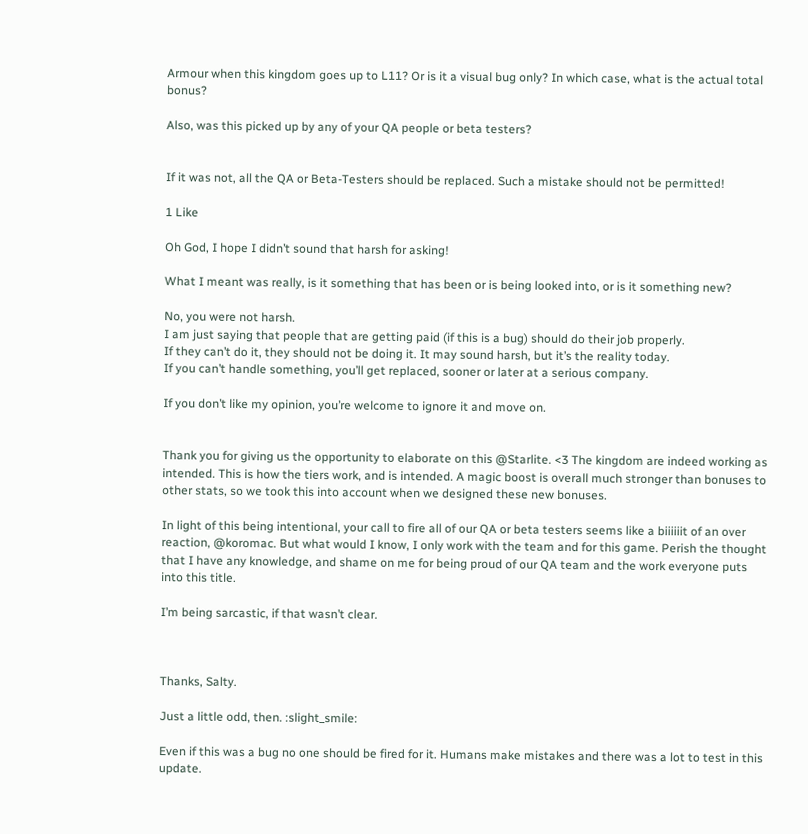Armour when this kingdom goes up to L11? Or is it a visual bug only? In which case, what is the actual total bonus?

Also, was this picked up by any of your QA people or beta testers?


If it was not, all the QA or Beta-Testers should be replaced. Such a mistake should not be permitted!

1 Like

Oh God, I hope I didn’t sound that harsh for asking!

What I meant was really, is it something that has been or is being looked into, or is it something new?

No, you were not harsh.
I am just saying that people that are getting paid (if this is a bug) should do their job properly.
If they can’t do it, they should not be doing it. It may sound harsh, but it’s the reality today.
If you can’t handle something, you’ll get replaced, sooner or later at a serious company.

If you don’t like my opinion, you’re welcome to ignore it and move on.


Thank you for giving us the opportunity to elaborate on this @Starlite. <3 The kingdom are indeed working as intended. This is how the tiers work, and is intended. A magic boost is overall much stronger than bonuses to other stats, so we took this into account when we designed these new bonuses.

In light of this being intentional, your call to fire all of our QA or beta testers seems like a biiiiiit of an over reaction, @koromac. But what would I know, I only work with the team and for this game. Perish the thought that I have any knowledge, and shame on me for being proud of our QA team and the work everyone puts into this title.

I’m being sarcastic, if that wasn’t clear.



Thanks, Salty.

Just a little odd, then. :slight_smile:

Even if this was a bug no one should be fired for it. Humans make mistakes and there was a lot to test in this update.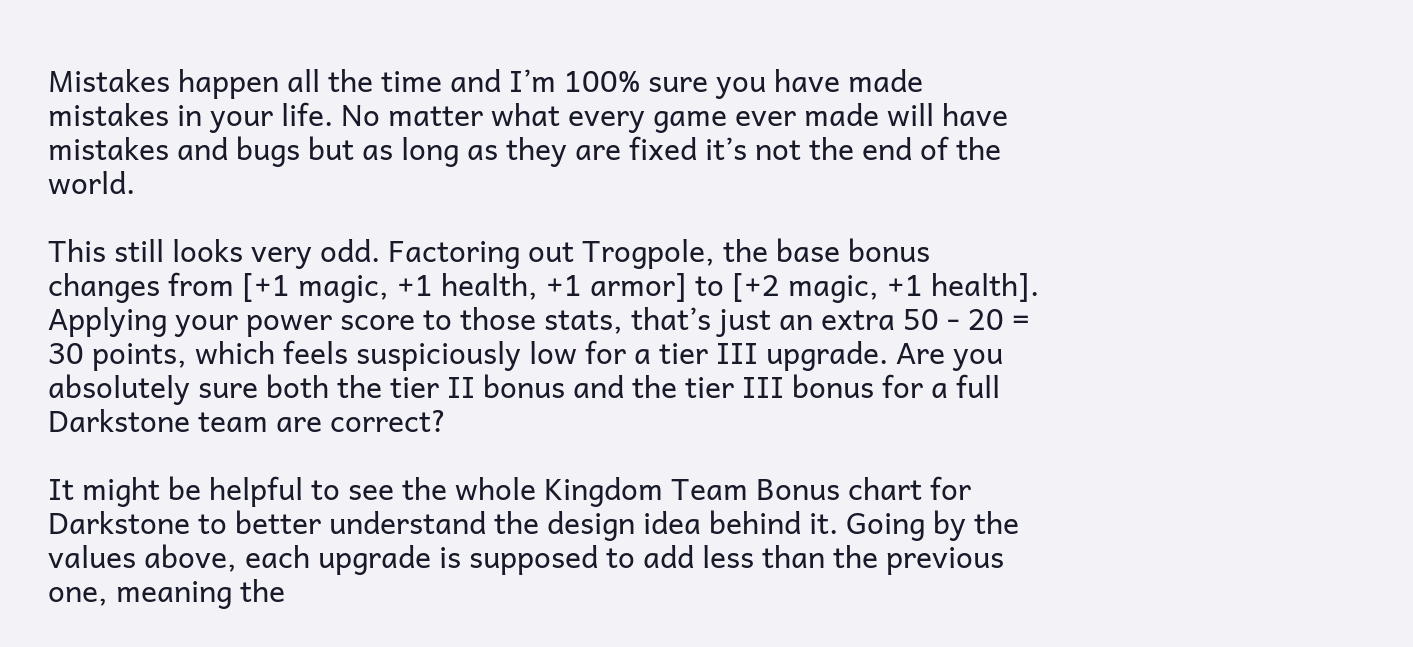Mistakes happen all the time and I’m 100% sure you have made mistakes in your life. No matter what every game ever made will have mistakes and bugs but as long as they are fixed it’s not the end of the world.

This still looks very odd. Factoring out Trogpole, the base bonus changes from [+1 magic, +1 health, +1 armor] to [+2 magic, +1 health]. Applying your power score to those stats, that’s just an extra 50 - 20 = 30 points, which feels suspiciously low for a tier III upgrade. Are you absolutely sure both the tier II bonus and the tier III bonus for a full Darkstone team are correct?

It might be helpful to see the whole Kingdom Team Bonus chart for Darkstone to better understand the design idea behind it. Going by the values above, each upgrade is supposed to add less than the previous one, meaning the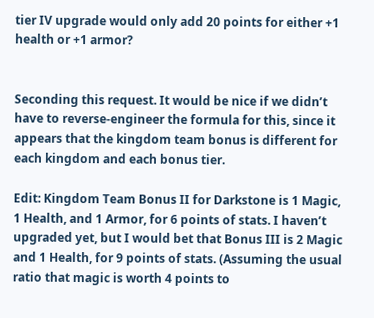tier IV upgrade would only add 20 points for either +1 health or +1 armor?


Seconding this request. It would be nice if we didn’t have to reverse-engineer the formula for this, since it appears that the kingdom team bonus is different for each kingdom and each bonus tier.

Edit: Kingdom Team Bonus II for Darkstone is 1 Magic, 1 Health, and 1 Armor, for 6 points of stats. I haven’t upgraded yet, but I would bet that Bonus III is 2 Magic and 1 Health, for 9 points of stats. (Assuming the usual ratio that magic is worth 4 points to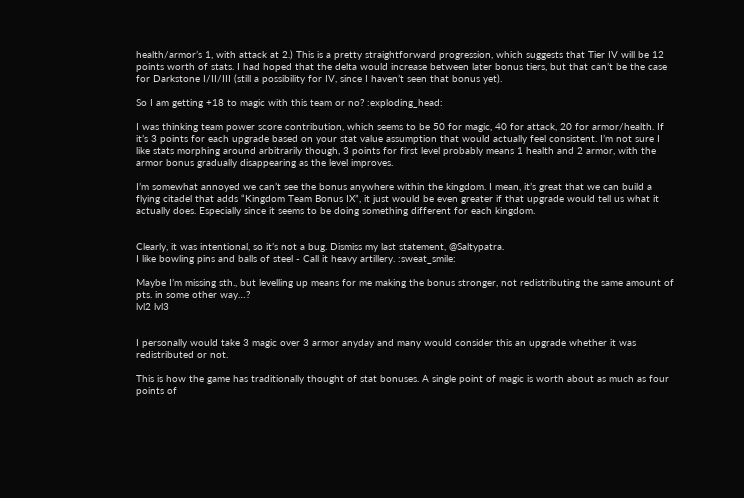health/armor’s 1, with attack at 2.) This is a pretty straightforward progression, which suggests that Tier IV will be 12 points worth of stats. I had hoped that the delta would increase between later bonus tiers, but that can’t be the case for Darkstone I/II/III (still a possibility for IV, since I haven’t seen that bonus yet).

So I am getting +18 to magic with this team or no? :exploding_head:

I was thinking team power score contribution, which seems to be 50 for magic, 40 for attack, 20 for armor/health. If it’s 3 points for each upgrade based on your stat value assumption that would actually feel consistent. I’m not sure I like stats morphing around arbitrarily though, 3 points for first level probably means 1 health and 2 armor, with the armor bonus gradually disappearing as the level improves.

I’m somewhat annoyed we can’t see the bonus anywhere within the kingdom. I mean, it’s great that we can build a flying citadel that adds “Kingdom Team Bonus IX”, it just would be even greater if that upgrade would tell us what it actually does. Especially since it seems to be doing something different for each kingdom.


Clearly, it was intentional, so it’s not a bug. Dismiss my last statement, @Saltypatra.
I like bowling pins and balls of steel - Call it heavy artillery. :sweat_smile:

Maybe I’m missing sth., but levelling up means for me making the bonus stronger, not redistributing the same amount of pts. in some other way…?
lvl2 lvl3


I personally would take 3 magic over 3 armor anyday and many would consider this an upgrade whether it was redistributed or not.

This is how the game has traditionally thought of stat bonuses. A single point of magic is worth about as much as four points of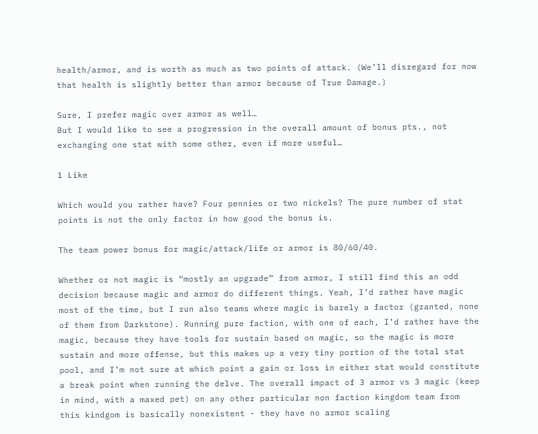health/armor, and is worth as much as two points of attack. (We’ll disregard for now that health is slightly better than armor because of True Damage.)

Sure, I prefer magic over armor as well…
But I would like to see a progression in the overall amount of bonus pts., not exchanging one stat with some other, even if more useful…

1 Like

Which would you rather have? Four pennies or two nickels? The pure number of stat points is not the only factor in how good the bonus is.

The team power bonus for magic/attack/life or armor is 80/60/40.

Whether or not magic is “mostly an upgrade” from armor, I still find this an odd decision because magic and armor do different things. Yeah, I’d rather have magic most of the time, but I run also teams where magic is barely a factor (granted, none of them from Darkstone). Running pure faction, with one of each, I’d rather have the magic, because they have tools for sustain based on magic, so the magic is more sustain and more offense, but this makes up a very tiny portion of the total stat pool, and I’m not sure at which point a gain or loss in either stat would constitute a break point when running the delve. The overall impact of 3 armor vs 3 magic (keep in mind, with a maxed pet) on any other particular non faction kingdom team from this kindgom is basically nonexistent - they have no armor scaling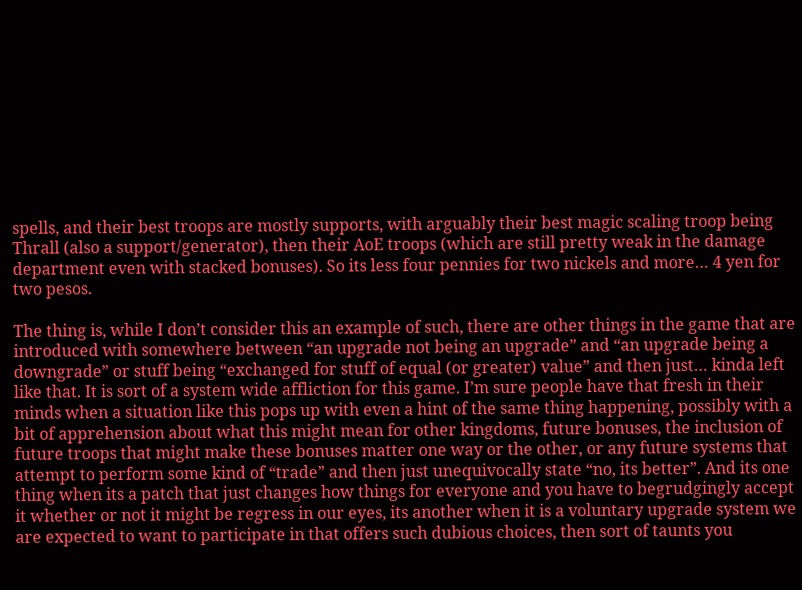spells, and their best troops are mostly supports, with arguably their best magic scaling troop being Thrall (also a support/generator), then their AoE troops (which are still pretty weak in the damage department even with stacked bonuses). So its less four pennies for two nickels and more… 4 yen for two pesos.

The thing is, while I don’t consider this an example of such, there are other things in the game that are introduced with somewhere between “an upgrade not being an upgrade” and “an upgrade being a downgrade” or stuff being “exchanged for stuff of equal (or greater) value” and then just… kinda left like that. It is sort of a system wide affliction for this game. I’m sure people have that fresh in their minds when a situation like this pops up with even a hint of the same thing happening, possibly with a bit of apprehension about what this might mean for other kingdoms, future bonuses, the inclusion of future troops that might make these bonuses matter one way or the other, or any future systems that attempt to perform some kind of “trade” and then just unequivocally state “no, its better”. And its one thing when its a patch that just changes how things for everyone and you have to begrudgingly accept it whether or not it might be regress in our eyes, its another when it is a voluntary upgrade system we are expected to want to participate in that offers such dubious choices, then sort of taunts you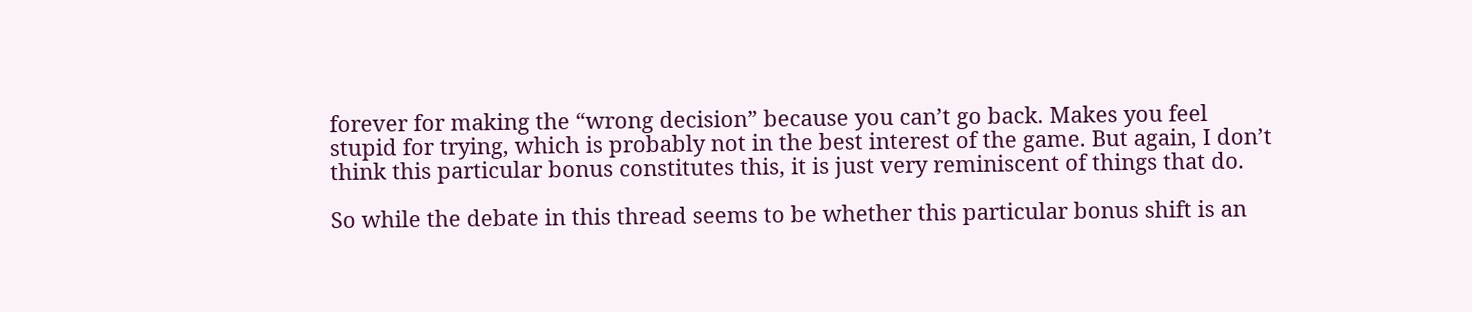forever for making the “wrong decision” because you can’t go back. Makes you feel stupid for trying, which is probably not in the best interest of the game. But again, I don’t think this particular bonus constitutes this, it is just very reminiscent of things that do.

So while the debate in this thread seems to be whether this particular bonus shift is an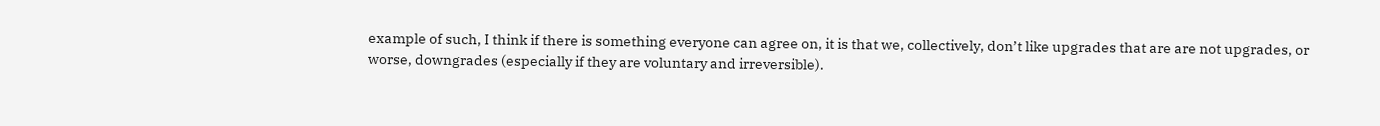example of such, I think if there is something everyone can agree on, it is that we, collectively, don’t like upgrades that are are not upgrades, or worse, downgrades (especially if they are voluntary and irreversible).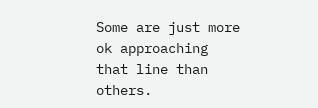Some are just more ok approaching that line than others.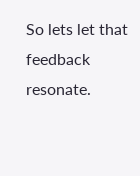So lets let that feedback resonate.